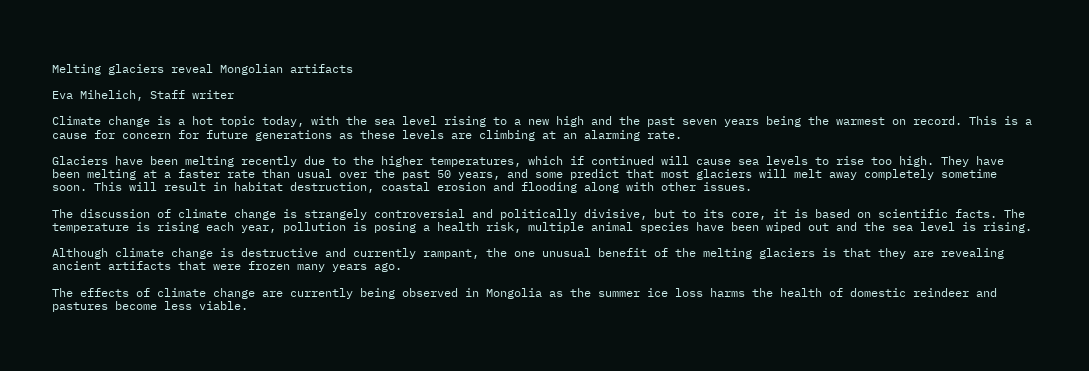Melting glaciers reveal Mongolian artifacts

Eva Mihelich, Staff writer

Climate change is a hot topic today, with the sea level rising to a new high and the past seven years being the warmest on record. This is a cause for concern for future generations as these levels are climbing at an alarming rate.

Glaciers have been melting recently due to the higher temperatures, which if continued will cause sea levels to rise too high. They have been melting at a faster rate than usual over the past 50 years, and some predict that most glaciers will melt away completely sometime soon. This will result in habitat destruction, coastal erosion and flooding along with other issues.

The discussion of climate change is strangely controversial and politically divisive, but to its core, it is based on scientific facts. The temperature is rising each year, pollution is posing a health risk, multiple animal species have been wiped out and the sea level is rising.

Although climate change is destructive and currently rampant, the one unusual benefit of the melting glaciers is that they are revealing ancient artifacts that were frozen many years ago.

The effects of climate change are currently being observed in Mongolia as the summer ice loss harms the health of domestic reindeer and pastures become less viable.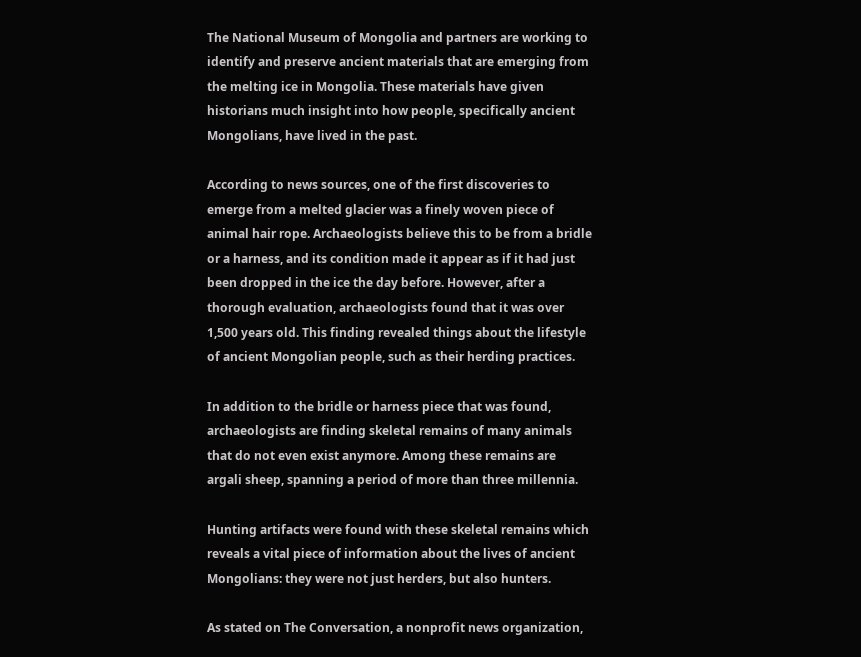The National Museum of Mongolia and partners are working to identify and preserve ancient materials that are emerging from the melting ice in Mongolia. These materials have given historians much insight into how people, specifically ancient Mongolians, have lived in the past.

According to news sources, one of the first discoveries to emerge from a melted glacier was a finely woven piece of animal hair rope. Archaeologists believe this to be from a bridle or a harness, and its condition made it appear as if it had just been dropped in the ice the day before. However, after a thorough evaluation, archaeologists found that it was over 1,500 years old. This finding revealed things about the lifestyle of ancient Mongolian people, such as their herding practices.

In addition to the bridle or harness piece that was found, archaeologists are finding skeletal remains of many animals that do not even exist anymore. Among these remains are argali sheep, spanning a period of more than three millennia.

Hunting artifacts were found with these skeletal remains which reveals a vital piece of information about the lives of ancient Mongolians: they were not just herders, but also hunters.

As stated on The Conversation, a nonprofit news organization,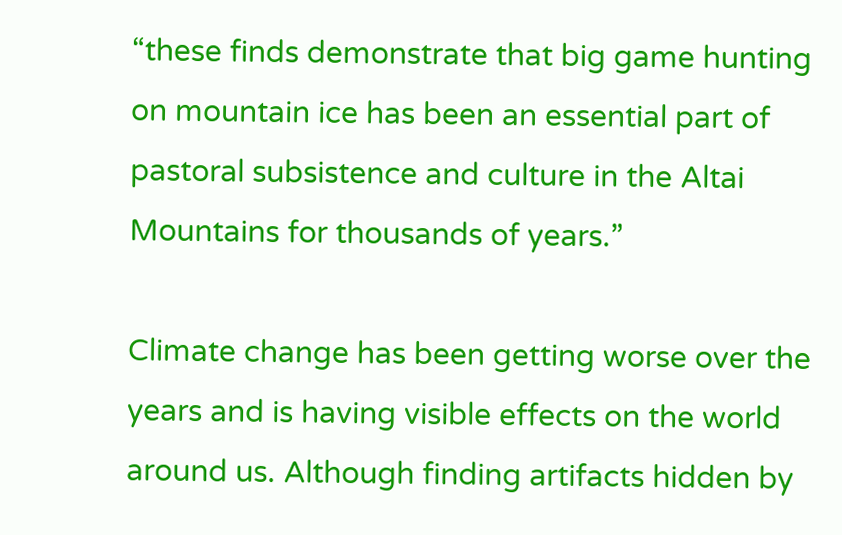“these finds demonstrate that big game hunting on mountain ice has been an essential part of pastoral subsistence and culture in the Altai Mountains for thousands of years.”

Climate change has been getting worse over the years and is having visible effects on the world around us. Although finding artifacts hidden by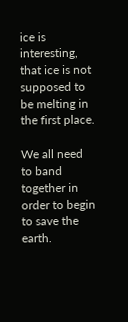ice is interesting, that ice is not supposed to be melting in the first place.

We all need to band together in order to begin to save the earth.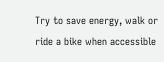Try to save energy, walk or ride a bike when accessible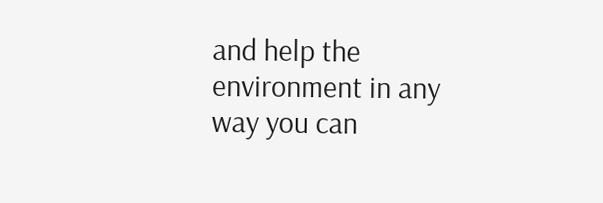and help the environment in any way you can